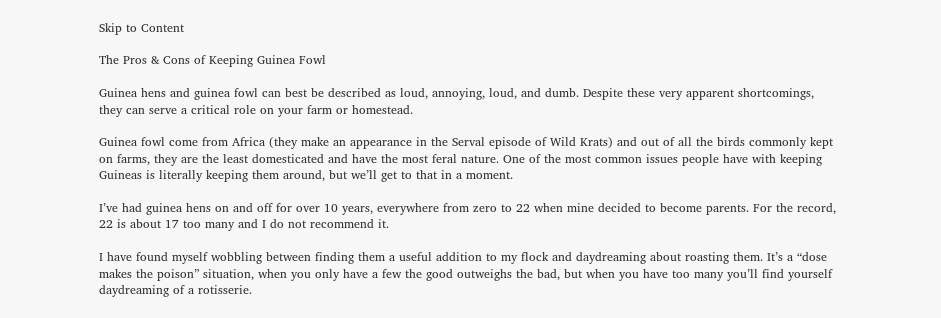Skip to Content

The Pros & Cons of Keeping Guinea Fowl

Guinea hens and guinea fowl can best be described as loud, annoying, loud, and dumb. Despite these very apparent shortcomings, they can serve a critical role on your farm or homestead.

Guinea fowl come from Africa (they make an appearance in the Serval episode of Wild Krats) and out of all the birds commonly kept on farms, they are the least domesticated and have the most feral nature. One of the most common issues people have with keeping Guineas is literally keeping them around, but we’ll get to that in a moment.

I’ve had guinea hens on and off for over 10 years, everywhere from zero to 22 when mine decided to become parents. For the record, 22 is about 17 too many and I do not recommend it.

I have found myself wobbling between finding them a useful addition to my flock and daydreaming about roasting them. It’s a “dose makes the poison” situation, when you only have a few the good outweighs the bad, but when you have too many you’ll find yourself daydreaming of a rotisserie.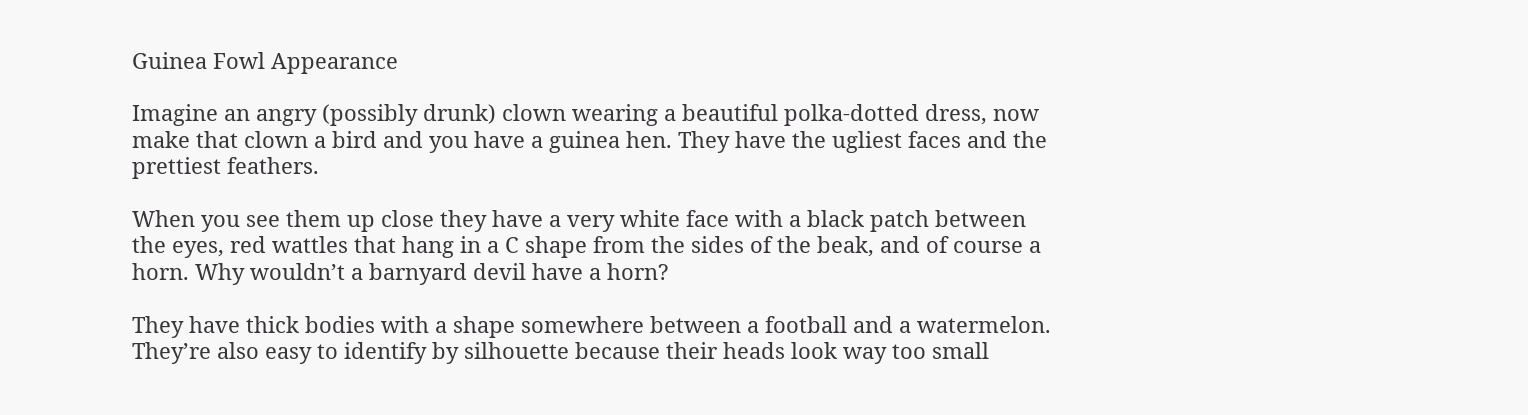Guinea Fowl Appearance

Imagine an angry (possibly drunk) clown wearing a beautiful polka-dotted dress, now make that clown a bird and you have a guinea hen. They have the ugliest faces and the prettiest feathers.

When you see them up close they have a very white face with a black patch between the eyes, red wattles that hang in a C shape from the sides of the beak, and of course a horn. Why wouldn’t a barnyard devil have a horn?

They have thick bodies with a shape somewhere between a football and a watermelon. They’re also easy to identify by silhouette because their heads look way too small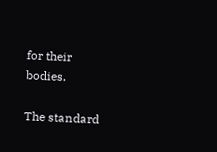for their bodies.

The standard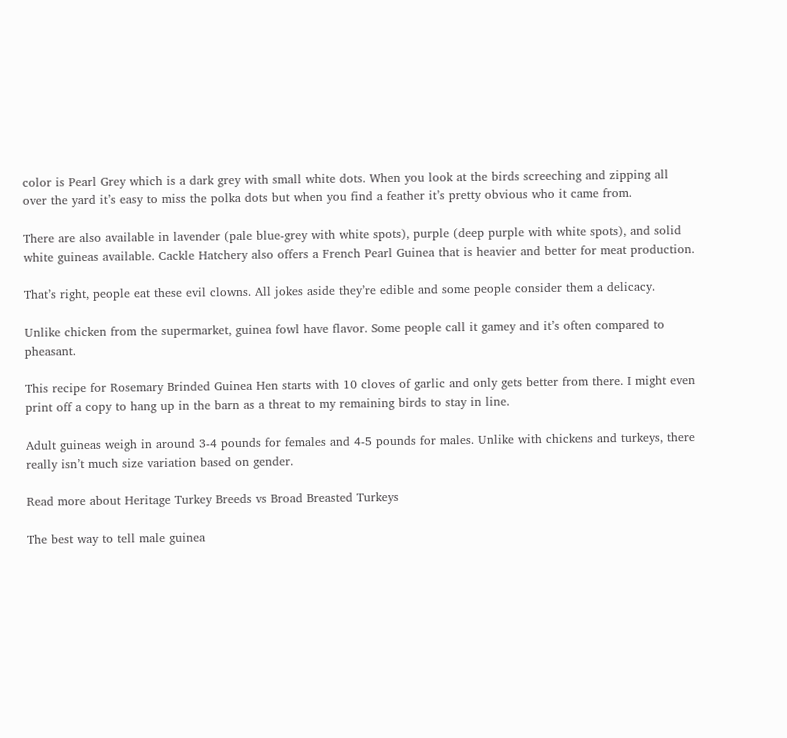color is Pearl Grey which is a dark grey with small white dots. When you look at the birds screeching and zipping all over the yard it’s easy to miss the polka dots but when you find a feather it’s pretty obvious who it came from.

There are also available in lavender (pale blue-grey with white spots), purple (deep purple with white spots), and solid white guineas available. Cackle Hatchery also offers a French Pearl Guinea that is heavier and better for meat production.

That’s right, people eat these evil clowns. All jokes aside they’re edible and some people consider them a delicacy.

Unlike chicken from the supermarket, guinea fowl have flavor. Some people call it gamey and it’s often compared to pheasant.

This recipe for Rosemary Brinded Guinea Hen starts with 10 cloves of garlic and only gets better from there. I might even print off a copy to hang up in the barn as a threat to my remaining birds to stay in line.

Adult guineas weigh in around 3-4 pounds for females and 4-5 pounds for males. Unlike with chickens and turkeys, there really isn’t much size variation based on gender.

Read more about Heritage Turkey Breeds vs Broad Breasted Turkeys

The best way to tell male guinea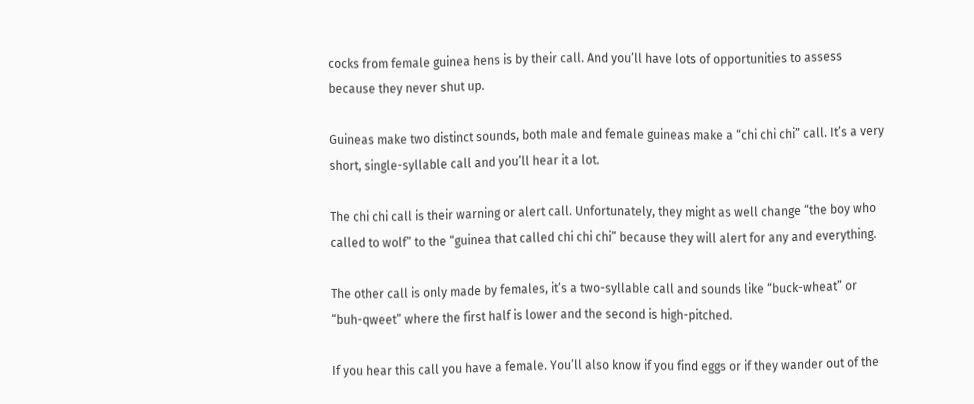cocks from female guinea hens is by their call. And you’ll have lots of opportunities to assess because they never shut up.

Guineas make two distinct sounds, both male and female guineas make a “chi chi chi” call. It’s a very short, single-syllable call and you’ll hear it a lot.

The chi chi call is their warning or alert call. Unfortunately, they might as well change “the boy who called to wolf” to the “guinea that called chi chi chi” because they will alert for any and everything.

The other call is only made by females, it’s a two-syllable call and sounds like “buck-wheat” or “buh-qweet” where the first half is lower and the second is high-pitched.

If you hear this call you have a female. You’ll also know if you find eggs or if they wander out of the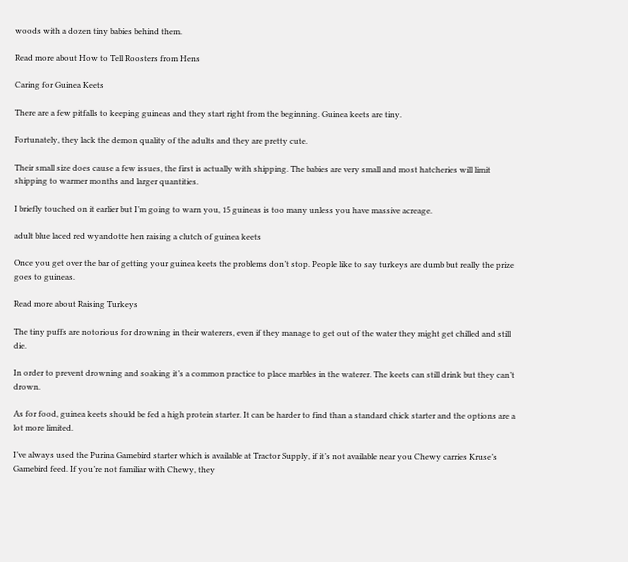woods with a dozen tiny babies behind them.

Read more about How to Tell Roosters from Hens

Caring for Guinea Keets

There are a few pitfalls to keeping guineas and they start right from the beginning. Guinea keets are tiny.

Fortunately, they lack the demon quality of the adults and they are pretty cute.

Their small size does cause a few issues, the first is actually with shipping. The babies are very small and most hatcheries will limit shipping to warmer months and larger quantities.

I briefly touched on it earlier but I’m going to warn you, 15 guineas is too many unless you have massive acreage.

adult blue laced red wyandotte hen raising a clutch of guinea keets

Once you get over the bar of getting your guinea keets the problems don’t stop. People like to say turkeys are dumb but really the prize goes to guineas.

Read more about Raising Turkeys

The tiny puffs are notorious for drowning in their waterers, even if they manage to get out of the water they might get chilled and still die.

In order to prevent drowning and soaking it’s a common practice to place marbles in the waterer. The keets can still drink but they can’t drown.

As for food, guinea keets should be fed a high protein starter. It can be harder to find than a standard chick starter and the options are a lot more limited.

I’ve always used the Purina Gamebird starter which is available at Tractor Supply, if it’s not available near you Chewy carries Kruse’s Gamebird feed. If you’re not familiar with Chewy, they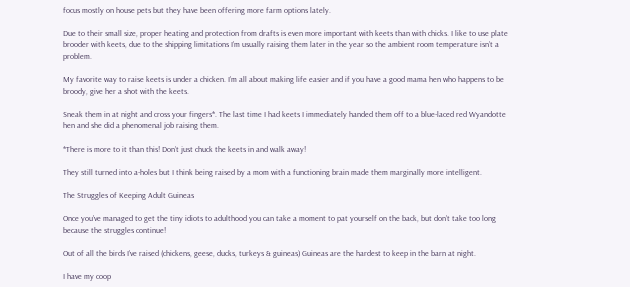focus mostly on house pets but they have been offering more farm options lately.

Due to their small size, proper heating and protection from drafts is even more important with keets than with chicks. I like to use plate brooder with keets, due to the shipping limitations I’m usually raising them later in the year so the ambient room temperature isn’t a problem.

My favorite way to raise keets is under a chicken. I’m all about making life easier and if you have a good mama hen who happens to be broody, give her a shot with the keets.

Sneak them in at night and cross your fingers*. The last time I had keets I immediately handed them off to a blue-laced red Wyandotte hen and she did a phenomenal job raising them.

*There is more to it than this! Don’t just chuck the keets in and walk away!

They still turned into a-holes but I think being raised by a mom with a functioning brain made them marginally more intelligent.

The Struggles of Keeping Adult Guineas

Once you’ve managed to get the tiny idiots to adulthood you can take a moment to pat yourself on the back, but don’t take too long because the struggles continue!

Out of all the birds I’ve raised (chickens, geese, ducks, turkeys & guineas) Guineas are the hardest to keep in the barn at night.

I have my coop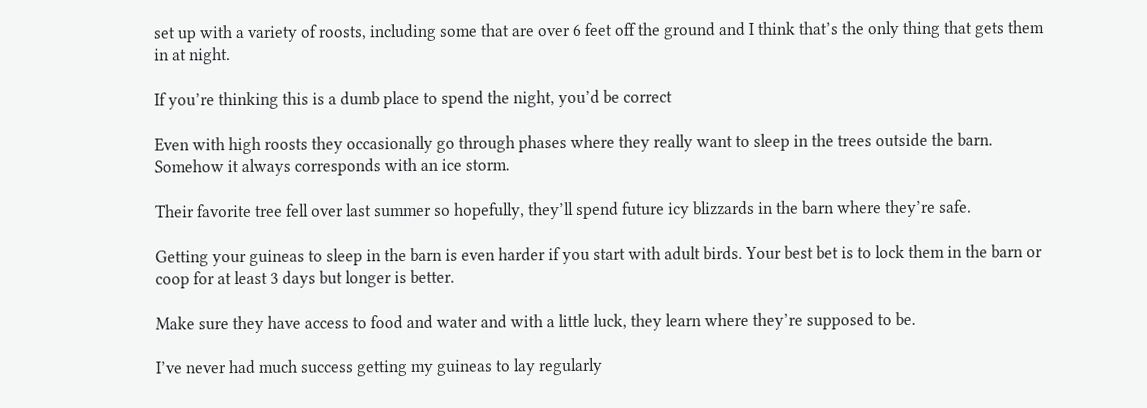set up with a variety of roosts, including some that are over 6 feet off the ground and I think that’s the only thing that gets them in at night.

If you’re thinking this is a dumb place to spend the night, you’d be correct

Even with high roosts they occasionally go through phases where they really want to sleep in the trees outside the barn. Somehow it always corresponds with an ice storm.

Their favorite tree fell over last summer so hopefully, they’ll spend future icy blizzards in the barn where they’re safe.

Getting your guineas to sleep in the barn is even harder if you start with adult birds. Your best bet is to lock them in the barn or coop for at least 3 days but longer is better.

Make sure they have access to food and water and with a little luck, they learn where they’re supposed to be.

I’ve never had much success getting my guineas to lay regularly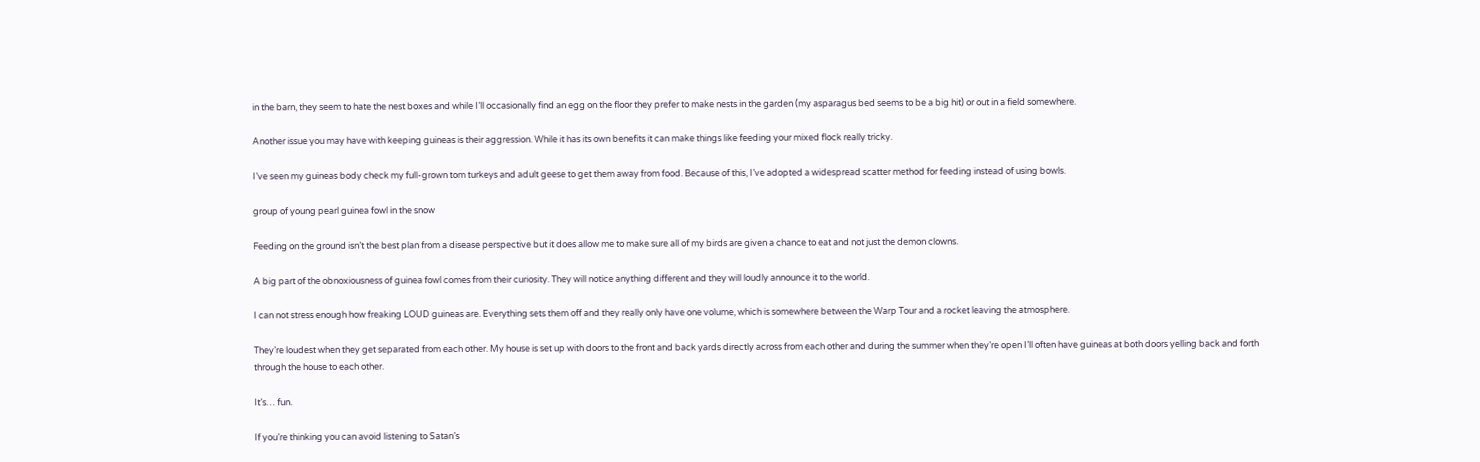in the barn, they seem to hate the nest boxes and while I’ll occasionally find an egg on the floor they prefer to make nests in the garden (my asparagus bed seems to be a big hit) or out in a field somewhere.

Another issue you may have with keeping guineas is their aggression. While it has its own benefits it can make things like feeding your mixed flock really tricky.

I’ve seen my guineas body check my full-grown tom turkeys and adult geese to get them away from food. Because of this, I’ve adopted a widespread scatter method for feeding instead of using bowls.

group of young pearl guinea fowl in the snow

Feeding on the ground isn’t the best plan from a disease perspective but it does allow me to make sure all of my birds are given a chance to eat and not just the demon clowns.

A big part of the obnoxiousness of guinea fowl comes from their curiosity. They will notice anything different and they will loudly announce it to the world.

I can not stress enough how freaking LOUD guineas are. Everything sets them off and they really only have one volume, which is somewhere between the Warp Tour and a rocket leaving the atmosphere.

They’re loudest when they get separated from each other. My house is set up with doors to the front and back yards directly across from each other and during the summer when they’re open I’ll often have guineas at both doors yelling back and forth through the house to each other.

It’s… fun.

If you’re thinking you can avoid listening to Satan’s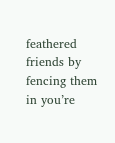feathered friends by fencing them in you’re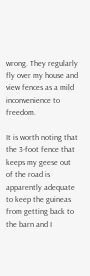wrong. They regularly fly over my house and view fences as a mild inconvenience to freedom.

It is worth noting that the 3-foot fence that keeps my geese out of the road is apparently adequate to keep the guineas from getting back to the barn and I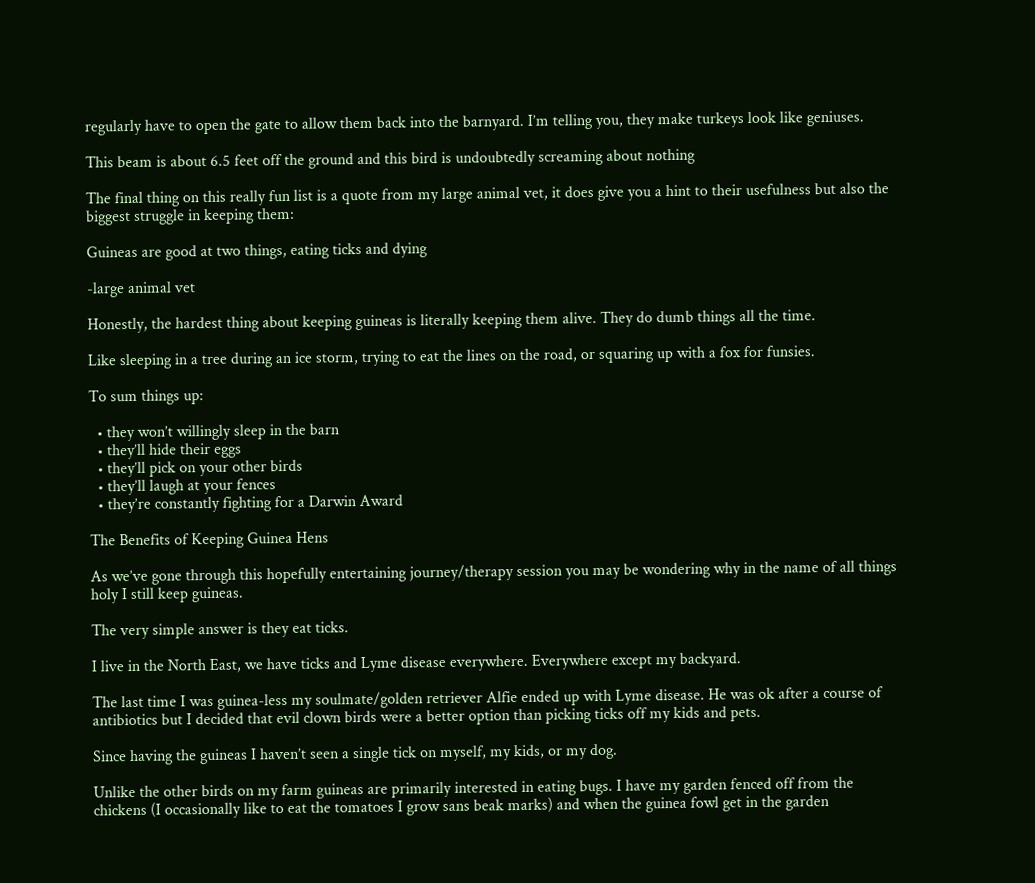regularly have to open the gate to allow them back into the barnyard. I’m telling you, they make turkeys look like geniuses.

This beam is about 6.5 feet off the ground and this bird is undoubtedly screaming about nothing

The final thing on this really fun list is a quote from my large animal vet, it does give you a hint to their usefulness but also the biggest struggle in keeping them:

Guineas are good at two things, eating ticks and dying

-large animal vet

Honestly, the hardest thing about keeping guineas is literally keeping them alive. They do dumb things all the time.

Like sleeping in a tree during an ice storm, trying to eat the lines on the road, or squaring up with a fox for funsies.

To sum things up:

  • they won’t willingly sleep in the barn
  • they’ll hide their eggs
  • they’ll pick on your other birds
  • they’ll laugh at your fences
  • they’re constantly fighting for a Darwin Award

The Benefits of Keeping Guinea Hens

As we’ve gone through this hopefully entertaining journey/therapy session you may be wondering why in the name of all things holy I still keep guineas.

The very simple answer is they eat ticks.

I live in the North East, we have ticks and Lyme disease everywhere. Everywhere except my backyard.

The last time I was guinea-less my soulmate/golden retriever Alfie ended up with Lyme disease. He was ok after a course of antibiotics but I decided that evil clown birds were a better option than picking ticks off my kids and pets.

Since having the guineas I haven’t seen a single tick on myself, my kids, or my dog.

Unlike the other birds on my farm guineas are primarily interested in eating bugs. I have my garden fenced off from the chickens (I occasionally like to eat the tomatoes I grow sans beak marks) and when the guinea fowl get in the garden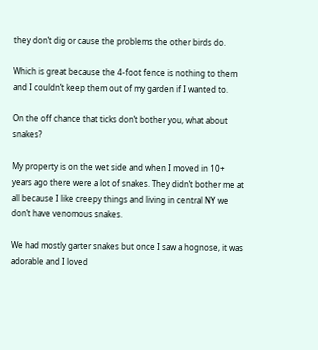they don’t dig or cause the problems the other birds do.

Which is great because the 4-foot fence is nothing to them and I couldn’t keep them out of my garden if I wanted to.

On the off chance that ticks don’t bother you, what about snakes?

My property is on the wet side and when I moved in 10+ years ago there were a lot of snakes. They didn’t bother me at all because I like creepy things and living in central NY we don’t have venomous snakes.

We had mostly garter snakes but once I saw a hognose, it was adorable and I loved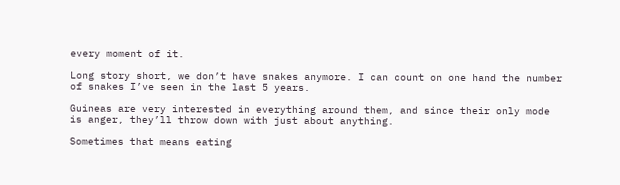every moment of it.

Long story short, we don’t have snakes anymore. I can count on one hand the number of snakes I’ve seen in the last 5 years.

Guineas are very interested in everything around them, and since their only mode is anger, they’ll throw down with just about anything.

Sometimes that means eating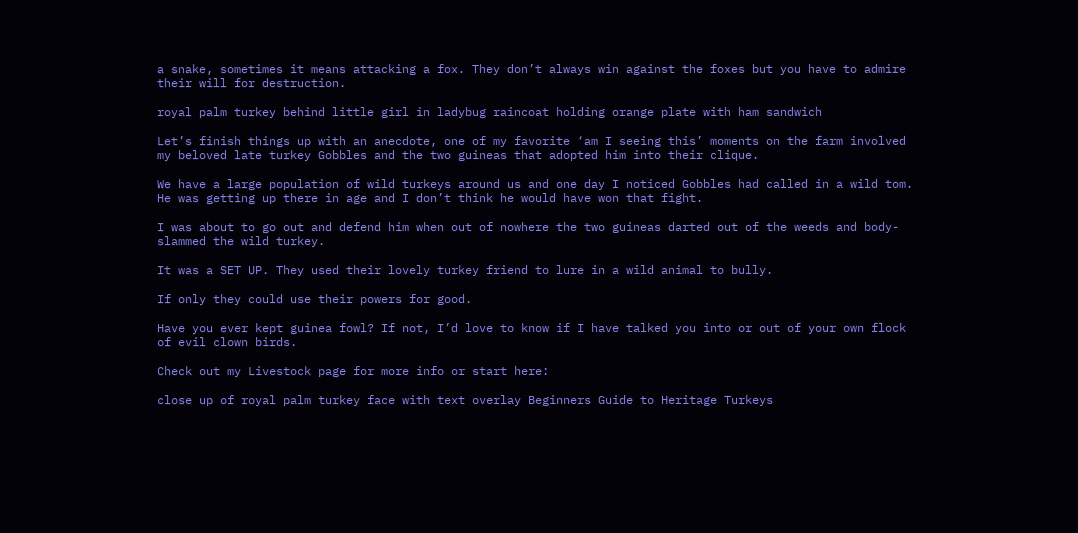a snake, sometimes it means attacking a fox. They don’t always win against the foxes but you have to admire their will for destruction.

royal palm turkey behind little girl in ladybug raincoat holding orange plate with ham sandwich

Let’s finish things up with an anecdote, one of my favorite ‘am I seeing this’ moments on the farm involved my beloved late turkey Gobbles and the two guineas that adopted him into their clique.

We have a large population of wild turkeys around us and one day I noticed Gobbles had called in a wild tom. He was getting up there in age and I don’t think he would have won that fight.

I was about to go out and defend him when out of nowhere the two guineas darted out of the weeds and body-slammed the wild turkey.

It was a SET UP. They used their lovely turkey friend to lure in a wild animal to bully.

If only they could use their powers for good.

Have you ever kept guinea fowl? If not, I’d love to know if I have talked you into or out of your own flock of evil clown birds.

Check out my Livestock page for more info or start here:

close up of royal palm turkey face with text overlay Beginners Guide to Heritage Turkeys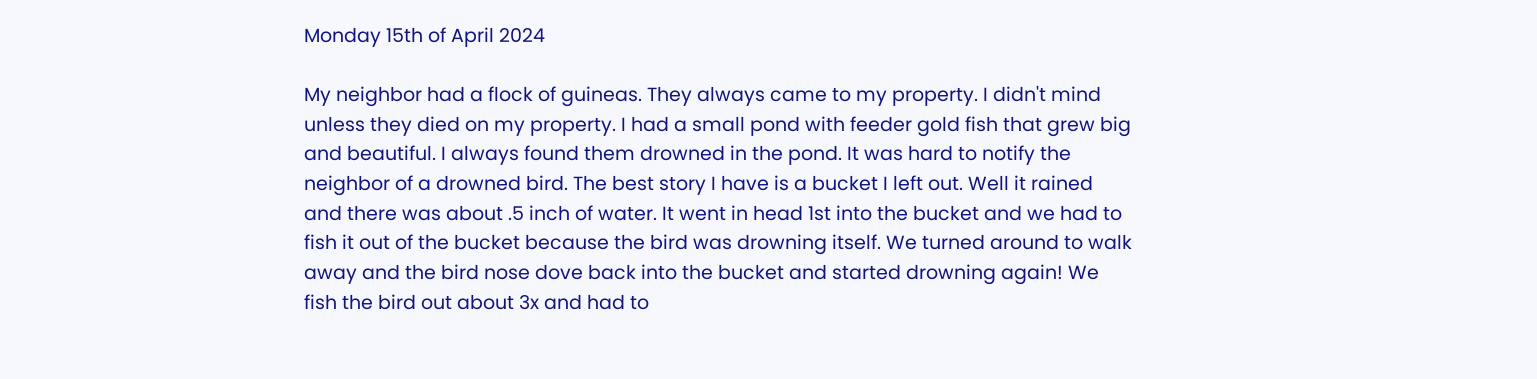Monday 15th of April 2024

My neighbor had a flock of guineas. They always came to my property. I didn't mind unless they died on my property. I had a small pond with feeder gold fish that grew big and beautiful. I always found them drowned in the pond. It was hard to notify the neighbor of a drowned bird. The best story I have is a bucket I left out. Well it rained and there was about .5 inch of water. It went in head 1st into the bucket and we had to fish it out of the bucket because the bird was drowning itself. We turned around to walk away and the bird nose dove back into the bucket and started drowning again! We fish the bird out about 3x and had to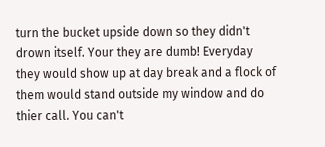turn the bucket upside down so they didn't drown itself. Your they are dumb! Everyday they would show up at day break and a flock of them would stand outside my window and do thier call. You can't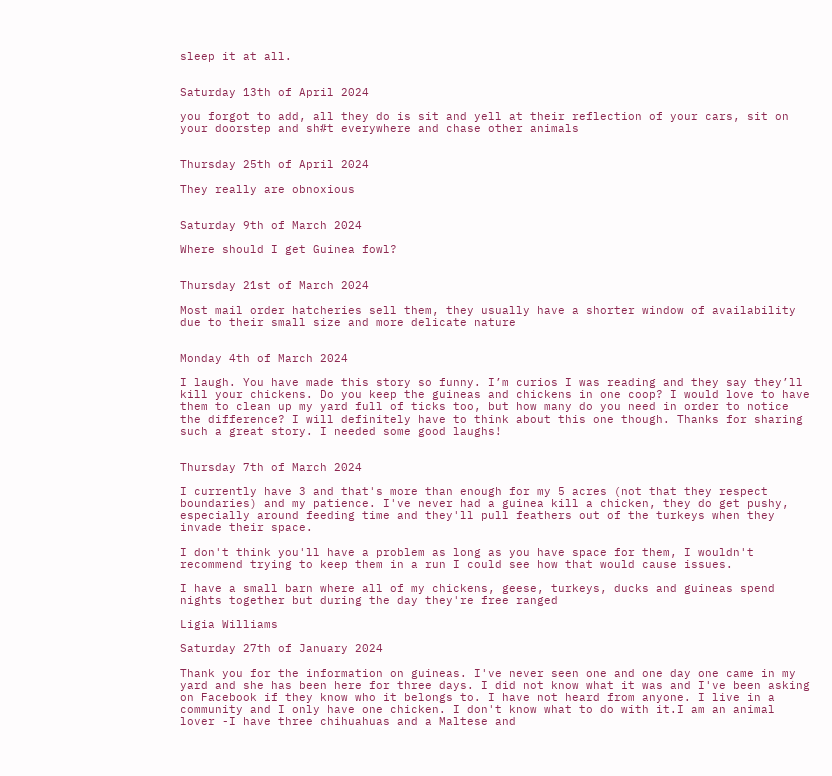sleep it at all.


Saturday 13th of April 2024

you forgot to add, all they do is sit and yell at their reflection of your cars, sit on your doorstep and sh#t everywhere and chase other animals


Thursday 25th of April 2024

They really are obnoxious


Saturday 9th of March 2024

Where should I get Guinea fowl?


Thursday 21st of March 2024

Most mail order hatcheries sell them, they usually have a shorter window of availability due to their small size and more delicate nature


Monday 4th of March 2024

I laugh. You have made this story so funny. I’m curios I was reading and they say they’ll kill your chickens. Do you keep the guineas and chickens in one coop? I would love to have them to clean up my yard full of ticks too, but how many do you need in order to notice the difference? I will definitely have to think about this one though. Thanks for sharing such a great story. I needed some good laughs!


Thursday 7th of March 2024

I currently have 3 and that's more than enough for my 5 acres (not that they respect boundaries) and my patience. I've never had a guinea kill a chicken, they do get pushy, especially around feeding time and they'll pull feathers out of the turkeys when they invade their space.

I don't think you'll have a problem as long as you have space for them, I wouldn't recommend trying to keep them in a run I could see how that would cause issues.

I have a small barn where all of my chickens, geese, turkeys, ducks and guineas spend nights together but during the day they're free ranged

Ligia Williams

Saturday 27th of January 2024

Thank you for the information on guineas. I've never seen one and one day one came in my yard and she has been here for three days. I did not know what it was and I've been asking on Facebook if they know who it belongs to. I have not heard from anyone. I live in a community and I only have one chicken. I don't know what to do with it.I am an animal lover -I have three chihuahuas and a Maltese and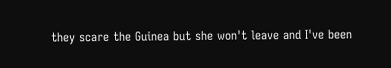they scare the Guinea but she won't leave and I've been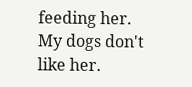feeding her. My dogs don't like her.